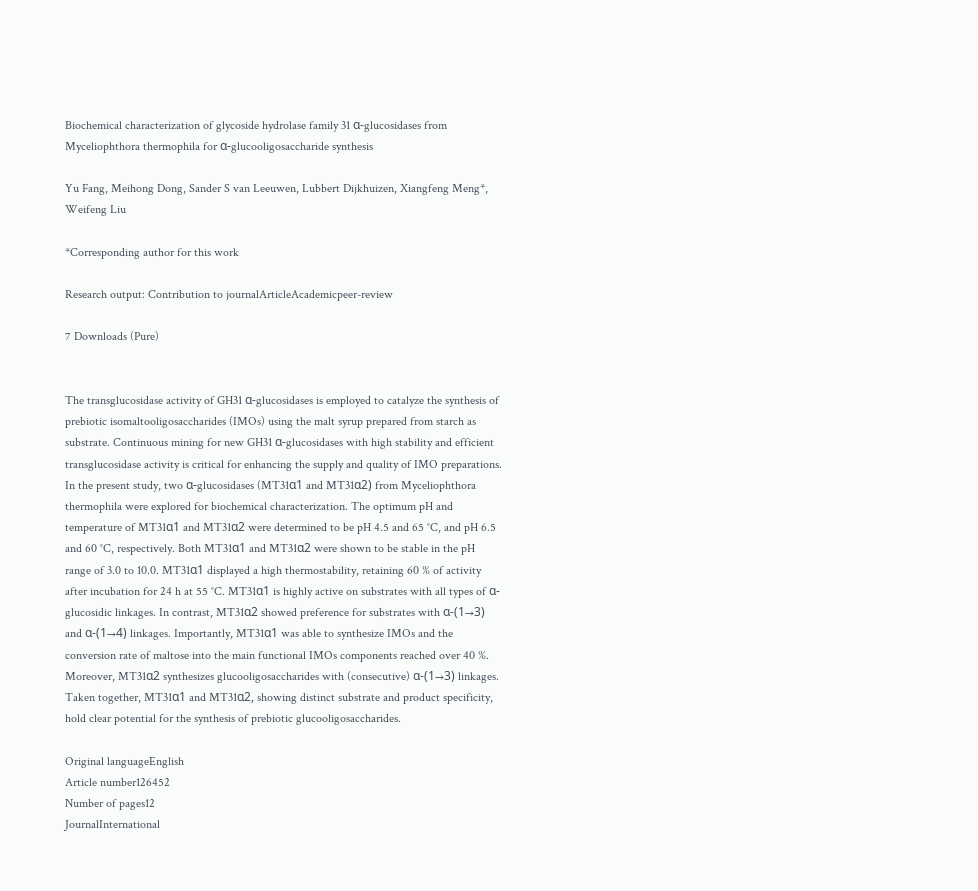Biochemical characterization of glycoside hydrolase family 31 α-glucosidases from Myceliophthora thermophila for α-glucooligosaccharide synthesis

Yu Fang, Meihong Dong, Sander S van Leeuwen, Lubbert Dijkhuizen, Xiangfeng Meng*, Weifeng Liu

*Corresponding author for this work

Research output: Contribution to journalArticleAcademicpeer-review

7 Downloads (Pure)


The transglucosidase activity of GH31 α-glucosidases is employed to catalyze the synthesis of prebiotic isomaltooligosaccharides (IMOs) using the malt syrup prepared from starch as substrate. Continuous mining for new GH31 α-glucosidases with high stability and efficient transglucosidase activity is critical for enhancing the supply and quality of IMO preparations. In the present study, two α-glucosidases (MT31α1 and MT31α2) from Myceliophthora thermophila were explored for biochemical characterization. The optimum pH and temperature of MT31α1 and MT31α2 were determined to be pH 4.5 and 65 °C, and pH 6.5 and 60 °C, respectively. Both MT31α1 and MT31α2 were shown to be stable in the pH range of 3.0 to 10.0. MT31α1 displayed a high thermostability, retaining 60 % of activity after incubation for 24 h at 55 °C. MT31α1 is highly active on substrates with all types of α-glucosidic linkages. In contrast, MT31α2 showed preference for substrates with α-(1→3) and α-(1→4) linkages. Importantly, MT31α1 was able to synthesize IMOs and the conversion rate of maltose into the main functional IMOs components reached over 40 %. Moreover, MT31α2 synthesizes glucooligosaccharides with (consecutive) α-(1→3) linkages. Taken together, MT31α1 and MT31α2, showing distinct substrate and product specificity, hold clear potential for the synthesis of prebiotic glucooligosaccharides.

Original languageEnglish
Article number126452
Number of pages12
JournalInternational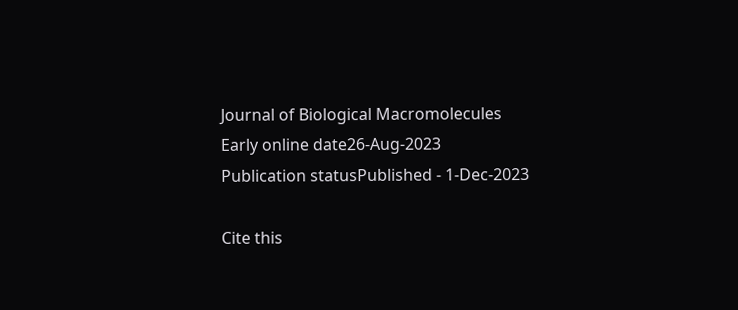Journal of Biological Macromolecules
Early online date26-Aug-2023
Publication statusPublished - 1-Dec-2023

Cite this